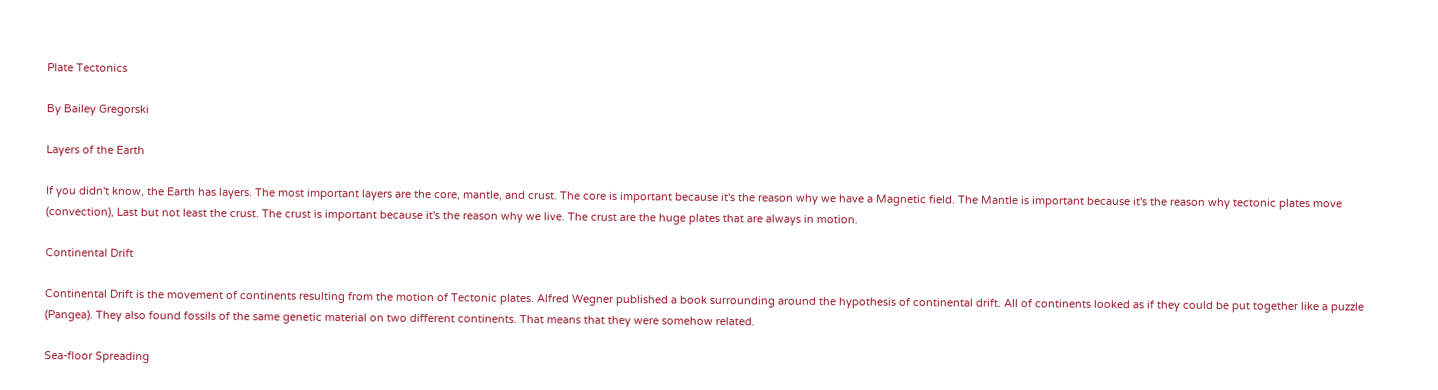Plate Tectonics

By Bailey Gregorski

Layers of the Earth

If you didn't know, the Earth has layers. The most important layers are the core, mantle, and crust. The core is important because it's the reason why we have a Magnetic field. The Mantle is important because it's the reason why tectonic plates move (convection), Last but not least the crust. The crust is important because it's the reason why we live. The crust are the huge plates that are always in motion.

Continental Drift

Continental Drift is the movement of continents resulting from the motion of Tectonic plates. Alfred Wegner published a book surrounding around the hypothesis of continental drift. All of continents looked as if they could be put together like a puzzle (Pangea). They also found fossils of the same genetic material on two different continents. That means that they were somehow related.

Sea-floor Spreading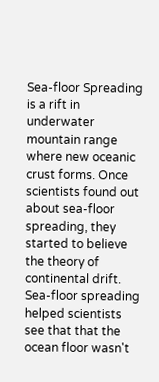Sea-floor Spreading is a rift in underwater mountain range where new oceanic crust forms. Once scientists found out about sea-floor spreading, they started to believe the theory of continental drift. Sea-floor spreading helped scientists see that that the ocean floor wasn't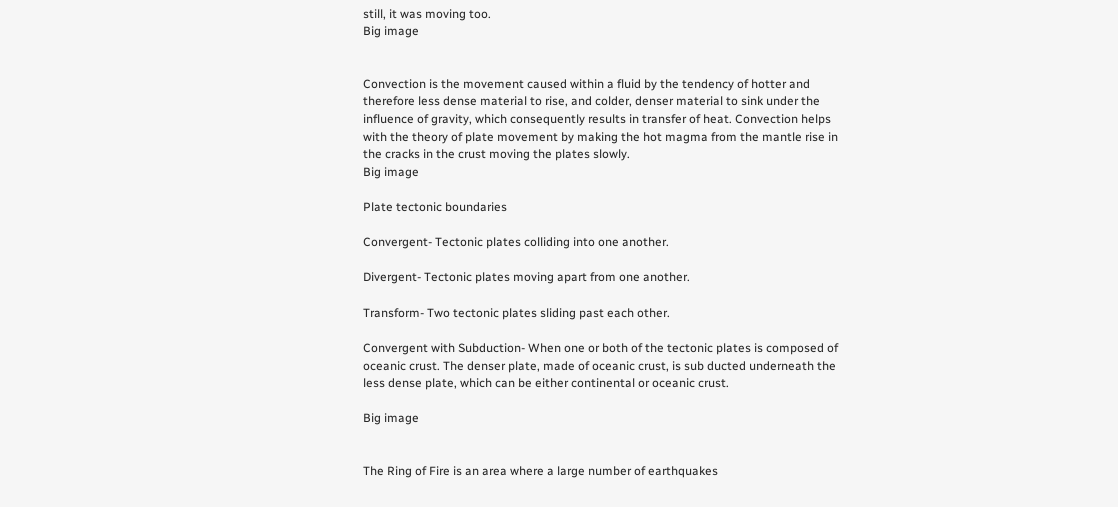still, it was moving too.
Big image


Convection is the movement caused within a fluid by the tendency of hotter and therefore less dense material to rise, and colder, denser material to sink under the influence of gravity, which consequently results in transfer of heat. Convection helps with the theory of plate movement by making the hot magma from the mantle rise in the cracks in the crust moving the plates slowly.
Big image

Plate tectonic boundaries

Convergent- Tectonic plates colliding into one another.

Divergent- Tectonic plates moving apart from one another.

Transform- Two tectonic plates sliding past each other.

Convergent with Subduction- When one or both of the tectonic plates is composed of oceanic crust. The denser plate, made of oceanic crust, is sub ducted underneath the less dense plate, which can be either continental or oceanic crust.

Big image


The Ring of Fire is an area where a large number of earthquakes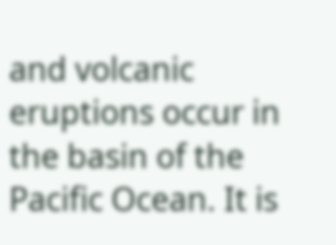and volcanic eruptions occur in the basin of the Pacific Ocean. It is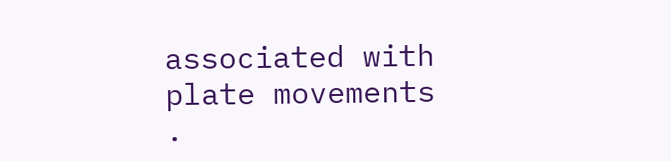associated with plate movements .